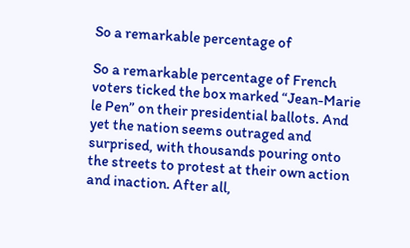So a remarkable percentage of

So a remarkable percentage of French voters ticked the box marked “Jean-Marie le Pen” on their presidential ballots. And yet the nation seems outraged and surprised, with thousands pouring onto the streets to protest at their own action and inaction. After all,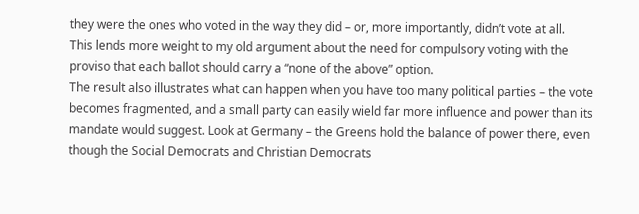they were the ones who voted in the way they did – or, more importantly, didn’t vote at all.
This lends more weight to my old argument about the need for compulsory voting with the proviso that each ballot should carry a “none of the above” option.
The result also illustrates what can happen when you have too many political parties – the vote becomes fragmented, and a small party can easily wield far more influence and power than its mandate would suggest. Look at Germany – the Greens hold the balance of power there, even though the Social Democrats and Christian Democrats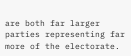are both far larger parties representing far more of the electorate.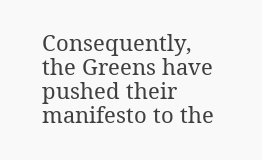Consequently, the Greens have pushed their manifesto to the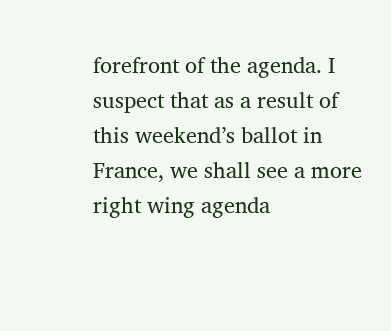forefront of the agenda. I suspect that as a result of this weekend’s ballot in France, we shall see a more right wing agenda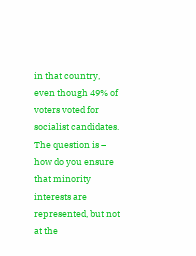in that country, even though 49% of voters voted for socialist candidates.
The question is – how do you ensure that minority interests are represented, but not at the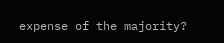expense of the majority?